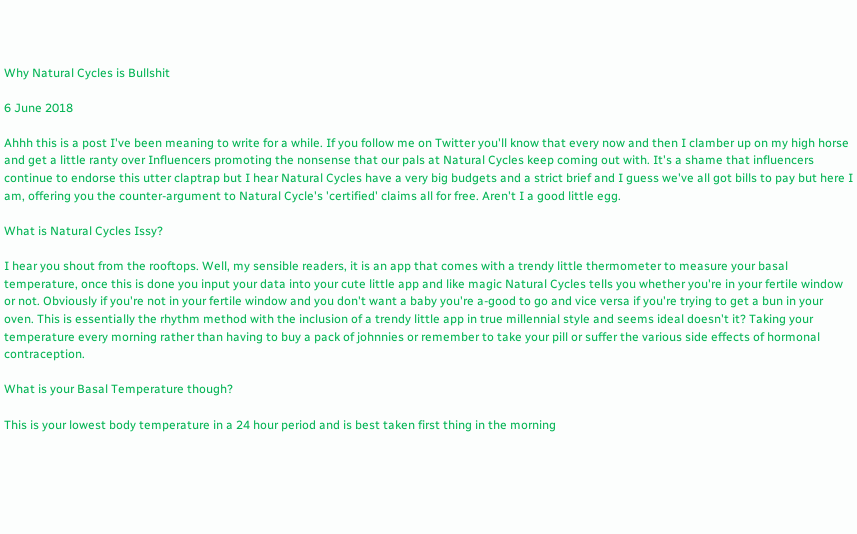Why Natural Cycles is Bullshit

6 June 2018

Ahhh this is a post I've been meaning to write for a while. If you follow me on Twitter you'll know that every now and then I clamber up on my high horse and get a little ranty over Influencers promoting the nonsense that our pals at Natural Cycles keep coming out with. It's a shame that influencers continue to endorse this utter claptrap but I hear Natural Cycles have a very big budgets and a strict brief and I guess we've all got bills to pay but here I am, offering you the counter-argument to Natural Cycle's 'certified' claims all for free. Aren't I a good little egg.

What is Natural Cycles Issy?

I hear you shout from the rooftops. Well, my sensible readers, it is an app that comes with a trendy little thermometer to measure your basal temperature, once this is done you input your data into your cute little app and like magic Natural Cycles tells you whether you're in your fertile window or not. Obviously if you're not in your fertile window and you don't want a baby you're a-good to go and vice versa if you're trying to get a bun in your oven. This is essentially the rhythm method with the inclusion of a trendy little app in true millennial style and seems ideal doesn't it? Taking your temperature every morning rather than having to buy a pack of johnnies or remember to take your pill or suffer the various side effects of hormonal contraception.

What is your Basal Temperature though?

This is your lowest body temperature in a 24 hour period and is best taken first thing in the morning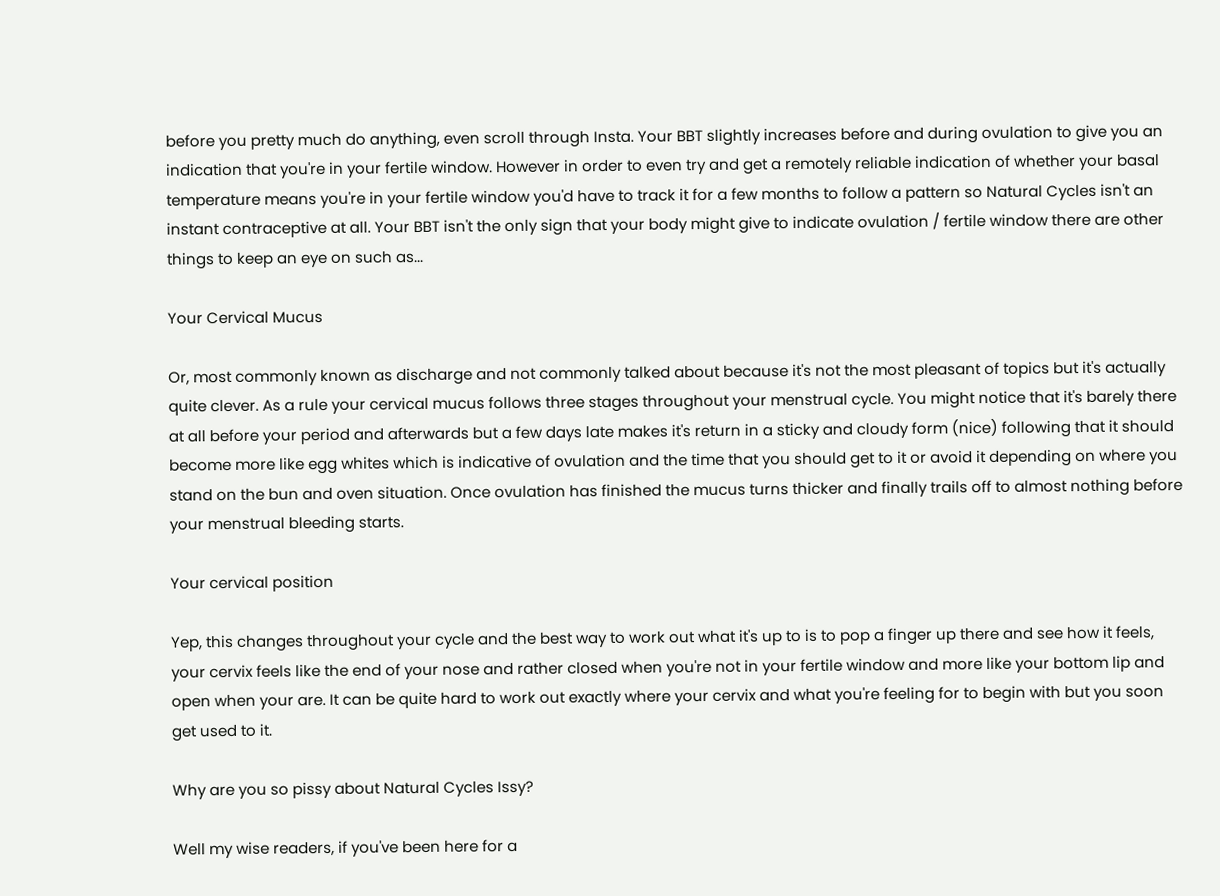before you pretty much do anything, even scroll through Insta. Your BBT slightly increases before and during ovulation to give you an indication that you're in your fertile window. However in order to even try and get a remotely reliable indication of whether your basal temperature means you're in your fertile window you'd have to track it for a few months to follow a pattern so Natural Cycles isn't an instant contraceptive at all. Your BBT isn't the only sign that your body might give to indicate ovulation / fertile window there are other things to keep an eye on such as...

Your Cervical Mucus

Or, most commonly known as discharge and not commonly talked about because it's not the most pleasant of topics but it's actually quite clever. As a rule your cervical mucus follows three stages throughout your menstrual cycle. You might notice that it's barely there at all before your period and afterwards but a few days late makes it's return in a sticky and cloudy form (nice) following that it should become more like egg whites which is indicative of ovulation and the time that you should get to it or avoid it depending on where you stand on the bun and oven situation. Once ovulation has finished the mucus turns thicker and finally trails off to almost nothing before your menstrual bleeding starts.

Your cervical position

Yep, this changes throughout your cycle and the best way to work out what it's up to is to pop a finger up there and see how it feels, your cervix feels like the end of your nose and rather closed when you're not in your fertile window and more like your bottom lip and open when your are. It can be quite hard to work out exactly where your cervix and what you're feeling for to begin with but you soon get used to it.

Why are you so pissy about Natural Cycles Issy?

Well my wise readers, if you've been here for a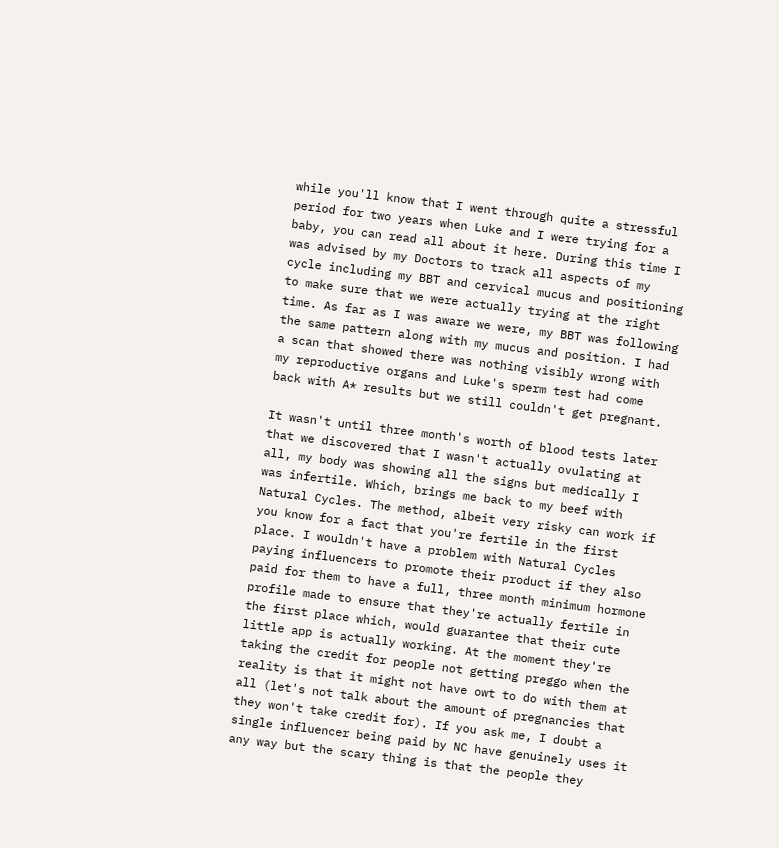while you'll know that I went through quite a stressful period for two years when Luke and I were trying for a baby, you can read all about it here. During this time I was advised by my Doctors to track all aspects of my cycle including my BBT and cervical mucus and positioning to make sure that we were actually trying at the right time. As far as I was aware we were, my BBT was following the same pattern along with my mucus and position. I had a scan that showed there was nothing visibly wrong with my reproductive organs and Luke's sperm test had come back with A* results but we still couldn't get pregnant.

It wasn't until three month's worth of blood tests later that we discovered that I wasn't actually ovulating at all, my body was showing all the signs but medically I was infertile. Which, brings me back to my beef with Natural Cycles. The method, albeit very risky can work if you know for a fact that you're fertile in the first place. I wouldn't have a problem with Natural Cycles paying influencers to promote their product if they also paid for them to have a full, three month minimum hormone profile made to ensure that they're actually fertile in the first place which, would guarantee that their cute little app is actually working. At the moment they're taking the credit for people not getting preggo when the reality is that it might not have owt to do with them at all (let's not talk about the amount of pregnancies that they won't take credit for). If you ask me, I doubt a single influencer being paid by NC have genuinely uses it any way but the scary thing is that the people they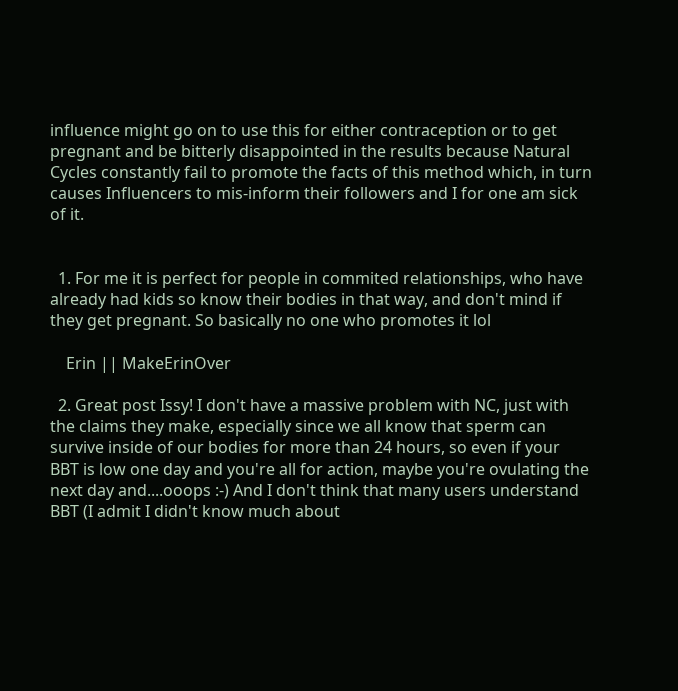influence might go on to use this for either contraception or to get pregnant and be bitterly disappointed in the results because Natural Cycles constantly fail to promote the facts of this method which, in turn causes Influencers to mis-inform their followers and I for one am sick of it.


  1. For me it is perfect for people in commited relationships, who have already had kids so know their bodies in that way, and don't mind if they get pregnant. So basically no one who promotes it lol

    Erin || MakeErinOver

  2. Great post Issy! I don't have a massive problem with NC, just with the claims they make, especially since we all know that sperm can survive inside of our bodies for more than 24 hours, so even if your BBT is low one day and you're all for action, maybe you're ovulating the next day and....ooops :-) And I don't think that many users understand BBT (I admit I didn't know much about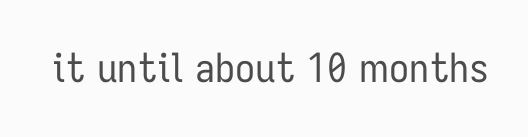it until about 10 months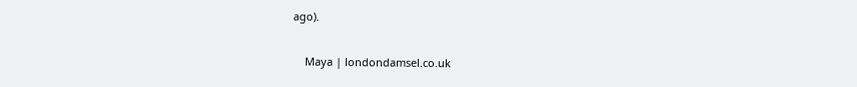ago).

    Maya | londondamsel.co.uk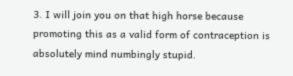3. I will join you on that high horse because promoting this as a valid form of contraception is absolutely mind numbingly stupid.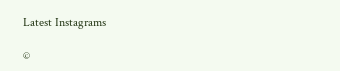Latest Instagrams

©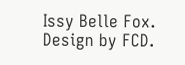Issy Belle Fox. Design by FCD.